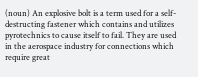(noun) An explosive bolt is a term used for a self-destructing fastener which contains and utilizes pyrotechnics to cause itself to fail. They are used in the aerospace industry for connections which require great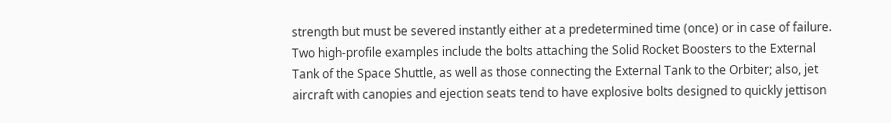strength but must be severed instantly either at a predetermined time (once) or in case of failure. Two high-profile examples include the bolts attaching the Solid Rocket Boosters to the External Tank of the Space Shuttle, as well as those connecting the External Tank to the Orbiter; also, jet aircraft with canopies and ejection seats tend to have explosive bolts designed to quickly jettison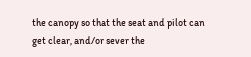the canopy so that the seat and pilot can get clear, and/or sever the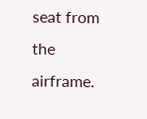seat from the airframe.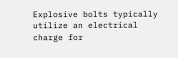Explosive bolts typically utilize an electrical charge for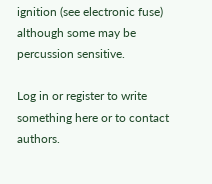ignition (see electronic fuse) although some may be percussion sensitive.

Log in or register to write something here or to contact authors.